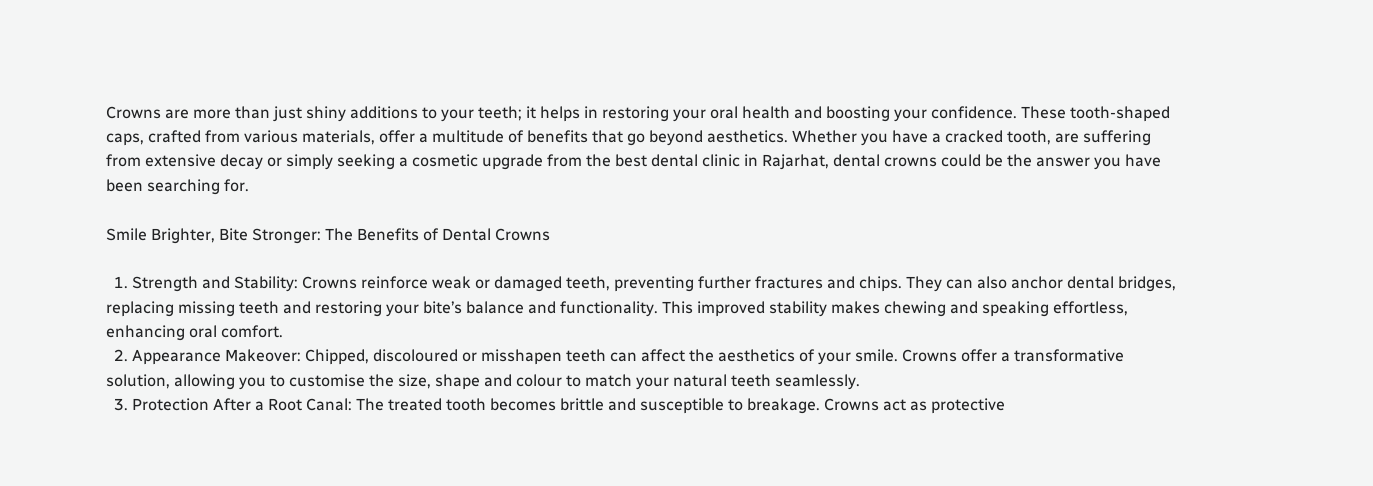Crowns are more than just shiny additions to your teeth; it helps in restoring your oral health and boosting your confidence. These tooth-shaped caps, crafted from various materials, offer a multitude of benefits that go beyond aesthetics. Whether you have a cracked tooth, are suffering from extensive decay or simply seeking a cosmetic upgrade from the best dental clinic in Rajarhat, dental crowns could be the answer you have been searching for.

Smile Brighter, Bite Stronger: The Benefits of Dental Crowns

  1. Strength and Stability: Crowns reinforce weak or damaged teeth, preventing further fractures and chips. They can also anchor dental bridges, replacing missing teeth and restoring your bite’s balance and functionality. This improved stability makes chewing and speaking effortless, enhancing oral comfort.
  2. Appearance Makeover: Chipped, discoloured or misshapen teeth can affect the aesthetics of your smile. Crowns offer a transformative solution, allowing you to customise the size, shape and colour to match your natural teeth seamlessly.
  3. Protection After a Root Canal: The treated tooth becomes brittle and susceptible to breakage. Crowns act as protective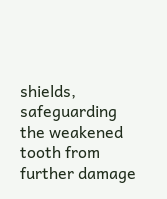shields, safeguarding the weakened tooth from further damage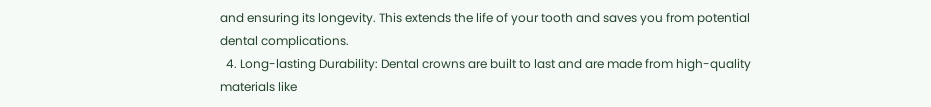and ensuring its longevity. This extends the life of your tooth and saves you from potential dental complications.
  4. Long-lasting Durability: Dental crowns are built to last and are made from high-quality materials like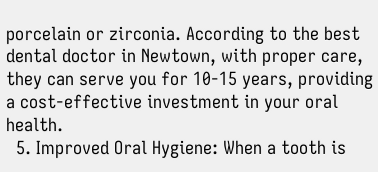porcelain or zirconia. According to the best dental doctor in Newtown, with proper care, they can serve you for 10-15 years, providing a cost-effective investment in your oral health.
  5. Improved Oral Hygiene: When a tooth is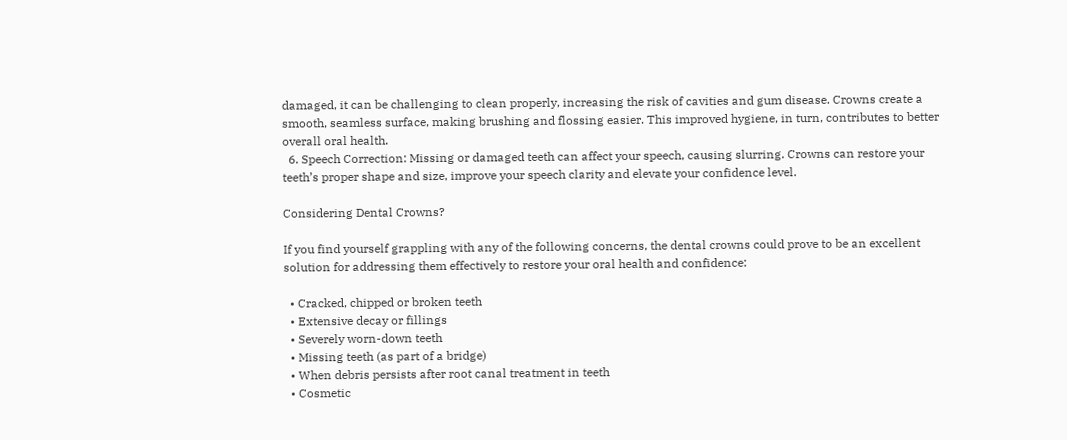damaged, it can be challenging to clean properly, increasing the risk of cavities and gum disease. Crowns create a smooth, seamless surface, making brushing and flossing easier. This improved hygiene, in turn, contributes to better overall oral health.
  6. Speech Correction: Missing or damaged teeth can affect your speech, causing slurring. Crowns can restore your teeth’s proper shape and size, improve your speech clarity and elevate your confidence level.

Considering Dental Crowns?

If you find yourself grappling with any of the following concerns, the dental crowns could prove to be an excellent solution for addressing them effectively to restore your oral health and confidence:

  • Cracked, chipped or broken teeth
  • Extensive decay or fillings
  • Severely worn-down teeth
  • Missing teeth (as part of a bridge)
  • When debris persists after root canal treatment in teeth
  • Cosmetic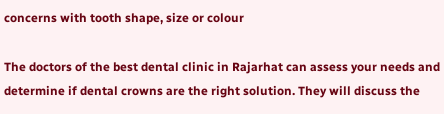concerns with tooth shape, size or colour

The doctors of the best dental clinic in Rajarhat can assess your needs and determine if dental crowns are the right solution. They will discuss the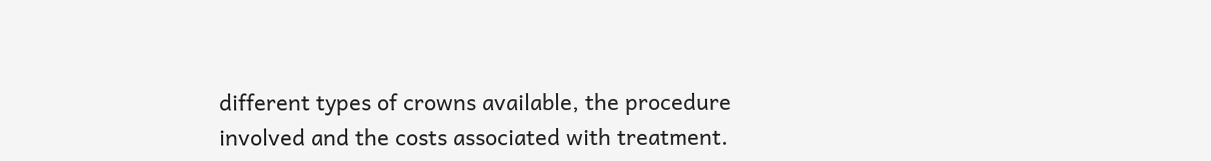different types of crowns available, the procedure involved and the costs associated with treatment.